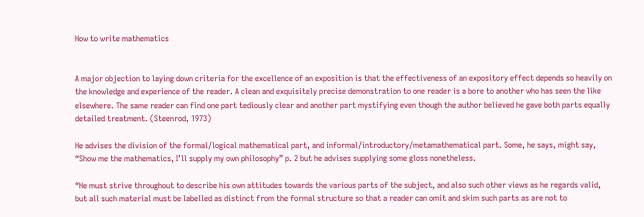How to write mathematics


A major objection to laying down criteria for the excellence of an exposition is that the effectiveness of an expository effect depends so heavily on the knowledge and experience of the reader. A clean and exquisitely precise demonstration to one reader is a bore to another who has seen the like elsewhere. The same reader can find one part tediously clear and another part mystifying even though the author believed he gave both parts equally detailed treatment. (Steenrod, 1973)

He advises the division of the formal/logical mathematical part, and informal/introductory/metamathematical part. Some, he says, might say, “Show me the mathematics, I’ll supply my own philosophy” p. 2 but he advises supplying some gloss nonetheless.

“He must strive throughout to describe his own attitudes towards the various parts of the subject, and also such other views as he regards valid, but all such material must be labelled as distinct from the formal structure so that a reader can omit and skim such parts as are not to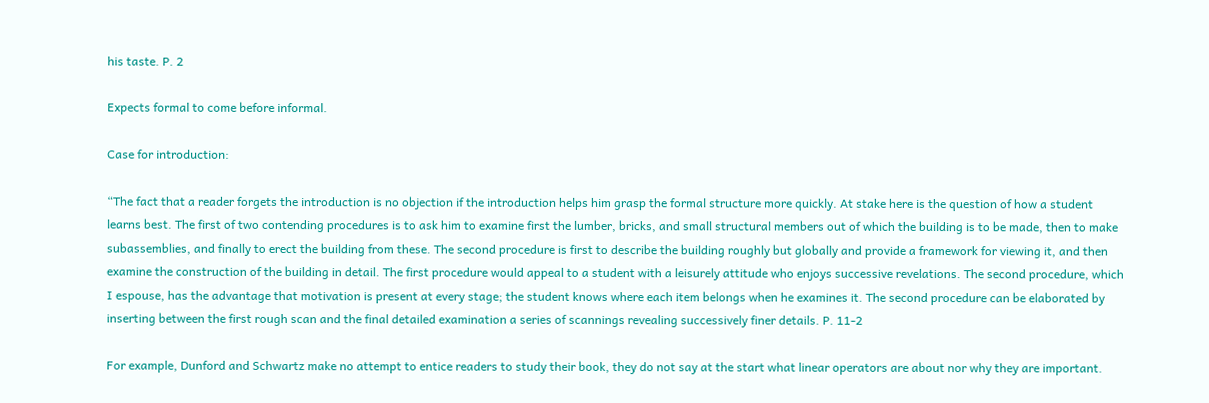his taste. P. 2

Expects formal to come before informal.

Case for introduction:

“The fact that a reader forgets the introduction is no objection if the introduction helps him grasp the formal structure more quickly. At stake here is the question of how a student learns best. The first of two contending procedures is to ask him to examine first the lumber, bricks, and small structural members out of which the building is to be made, then to make subassemblies, and finally to erect the building from these. The second procedure is first to describe the building roughly but globally and provide a framework for viewing it, and then examine the construction of the building in detail. The first procedure would appeal to a student with a leisurely attitude who enjoys successive revelations. The second procedure, which I espouse, has the advantage that motivation is present at every stage; the student knows where each item belongs when he examines it. The second procedure can be elaborated by inserting between the first rough scan and the final detailed examination a series of scannings revealing successively finer details. P. 11-2

For example, Dunford and Schwartz make no attempt to entice readers to study their book, they do not say at the start what linear operators are about nor why they are important.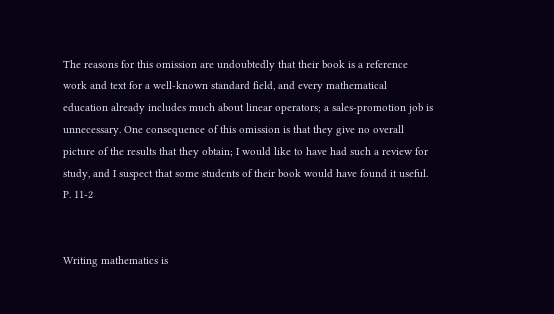The reasons for this omission are undoubtedly that their book is a reference work and text for a well-known standard field, and every mathematical education already includes much about linear operators; a sales-promotion job is unnecessary. One consequence of this omission is that they give no overall picture of the results that they obtain; I would like to have had such a review for study, and I suspect that some students of their book would have found it useful. P. 11-2


Writing mathematics is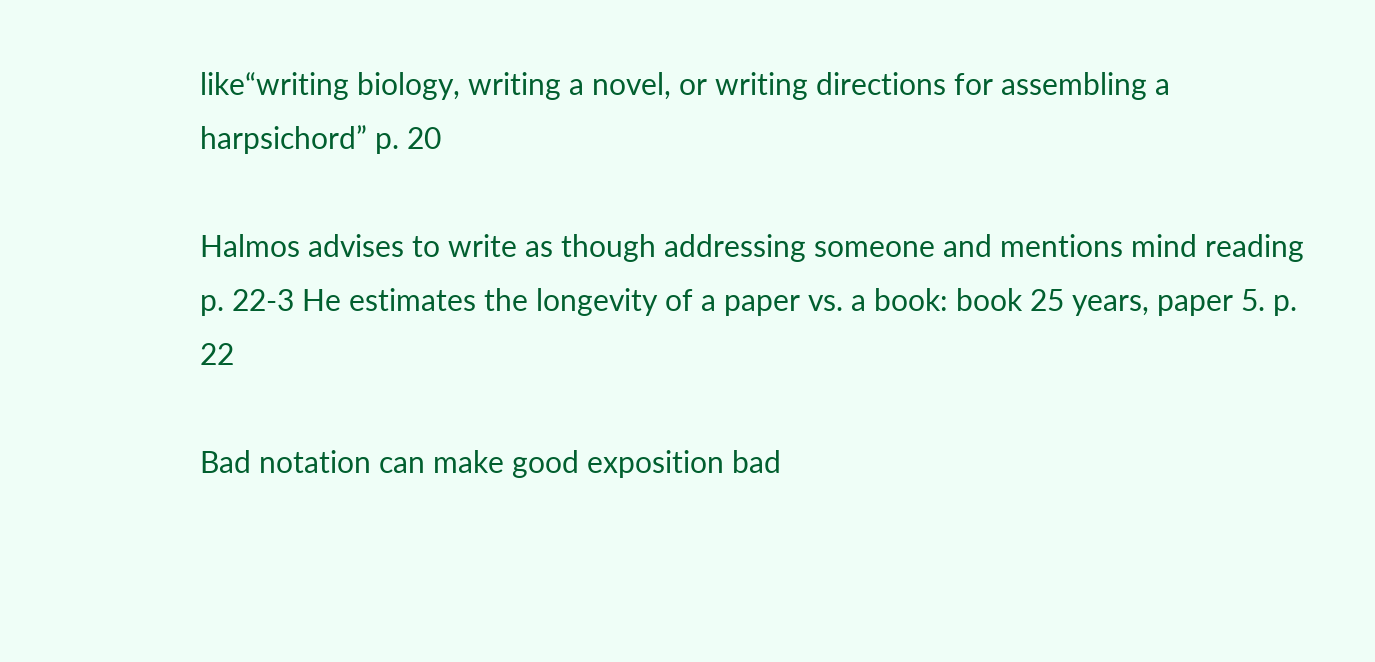like“writing biology, writing a novel, or writing directions for assembling a harpsichord” p. 20

Halmos advises to write as though addressing someone and mentions mind reading p. 22-3 He estimates the longevity of a paper vs. a book: book 25 years, paper 5. p. 22

Bad notation can make good exposition bad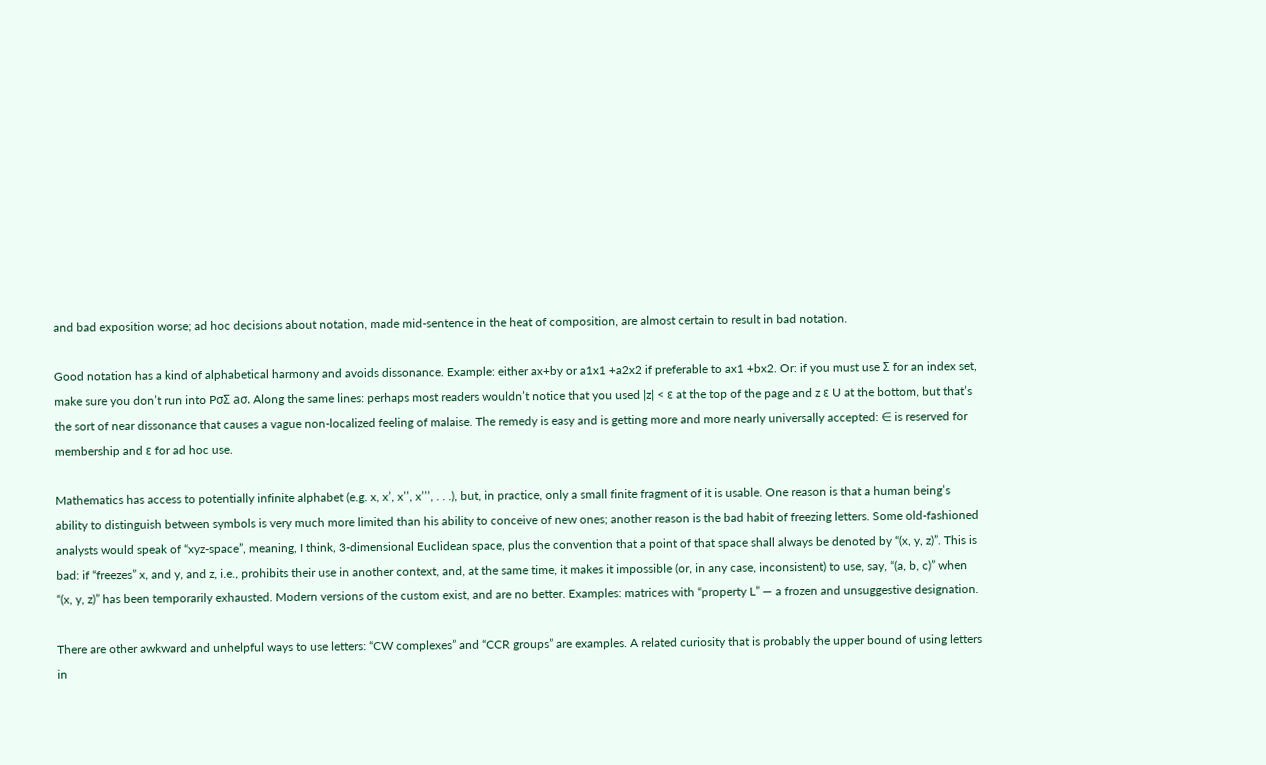and bad exposition worse; ad hoc decisions about notation, made mid-sentence in the heat of composition, are almost certain to result in bad notation.

Good notation has a kind of alphabetical harmony and avoids dissonance. Example: either ax+by or a1x1 +a2x2 if preferable to ax1 +bx2. Or: if you must use Σ for an index set, make sure you don’t run into PσΣ aσ. Along the same lines: perhaps most readers wouldn’t notice that you used |z| < ε at the top of the page and z ε U at the bottom, but that’s the sort of near dissonance that causes a vague non-localized feeling of malaise. The remedy is easy and is getting more and more nearly universally accepted: ∈ is reserved for membership and ε for ad hoc use.

Mathematics has access to potentially infinite alphabet (e.g. x, x’, x’’, x’’’, . . .), but, in practice, only a small finite fragment of it is usable. One reason is that a human being’s ability to distinguish between symbols is very much more limited than his ability to conceive of new ones; another reason is the bad habit of freezing letters. Some old-fashioned analysts would speak of “xyz-space”, meaning, I think, 3-dimensional Euclidean space, plus the convention that a point of that space shall always be denoted by “(x, y, z)”. This is bad: if “freezes” x, and y, and z, i.e., prohibits their use in another context, and, at the same time, it makes it impossible (or, in any case, inconsistent) to use, say, “(a, b, c)” when “(x, y, z)” has been temporarily exhausted. Modern versions of the custom exist, and are no better. Examples: matrices with “property L” — a frozen and unsuggestive designation.

There are other awkward and unhelpful ways to use letters: “CW complexes” and “CCR groups” are examples. A related curiosity that is probably the upper bound of using letters in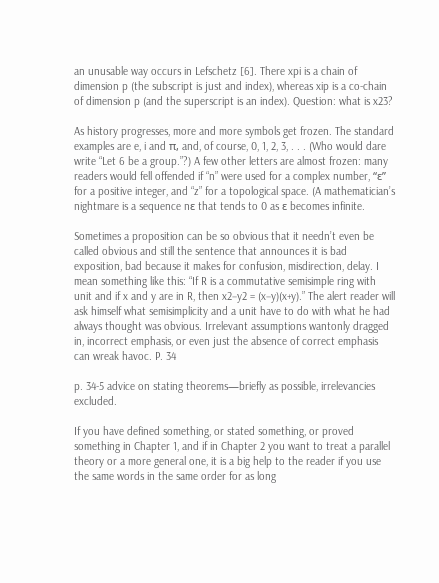an unusable way occurs in Lefschetz [6]. There xpi is a chain of dimension p (the subscript is just and index), whereas xip is a co-chain of dimension p (and the superscript is an index). Question: what is x23?

As history progresses, more and more symbols get frozen. The standard examples are e, i and π, and, of course, 0, 1, 2, 3, . . . (Who would dare write “Let 6 be a group.”?) A few other letters are almost frozen: many readers would fell offended if “n” were used for a complex number, “ε” for a positive integer, and “z” for a topological space. (A mathematician’s nightmare is a sequence nε that tends to 0 as ε becomes infinite.

Sometimes a proposition can be so obvious that it needn’t even be called obvious and still the sentence that announces it is bad exposition, bad because it makes for confusion, misdirection, delay. I mean something like this: “If R is a commutative semisimple ring with unit and if x and y are in R, then x2−y2 = (x−y)(x+y).” The alert reader will ask himself what semisimplicity and a unit have to do with what he had always thought was obvious. Irrelevant assumptions wantonly dragged in, incorrect emphasis, or even just the absence of correct emphasis can wreak havoc. P. 34

p. 34-5 advice on stating theorems—briefly as possible, irrelevancies excluded.

If you have defined something, or stated something, or proved something in Chapter 1, and if in Chapter 2 you want to treat a parallel theory or a more general one, it is a big help to the reader if you use the same words in the same order for as long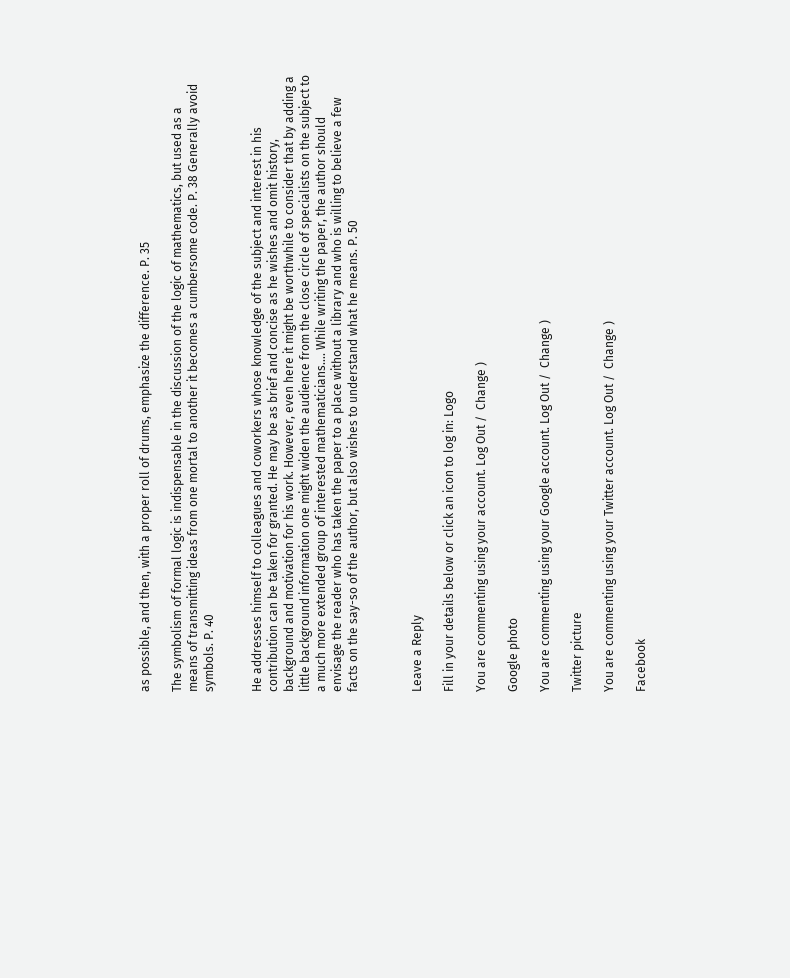as possible, and then, with a proper roll of drums, emphasize the difference. P. 35

The symbolism of formal logic is indispensable in the discussion of the logic of mathematics, but used as a means of transmitting ideas from one mortal to another it becomes a cumbersome code. P. 38 Generally avoid symbols. P. 40


He addresses himself to colleagues and coworkers whose knowledge of the subject and interest in his contribution can be taken for granted. He may be as brief and concise as he wishes and omit history, background and motivation for his work. However, even here it might be worthwhile to consider that by adding a little background information one might widen the audience from the close circle of specialists on the subject to a much more extended group of interested mathematicians…. While writing the paper, the author should envisage the reader who has taken the paper to a place without a library and who is willing to believe a few facts on the say-so of the author, but also wishes to understand what he means. P. 50



Leave a Reply

Fill in your details below or click an icon to log in: Logo

You are commenting using your account. Log Out /  Change )

Google photo

You are commenting using your Google account. Log Out /  Change )

Twitter picture

You are commenting using your Twitter account. Log Out /  Change )

Facebook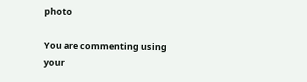photo

You are commenting using your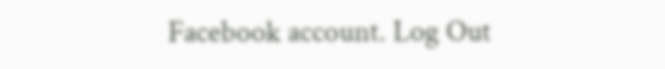Facebook account. Log Out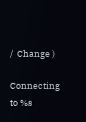/  Change )

Connecting to %s